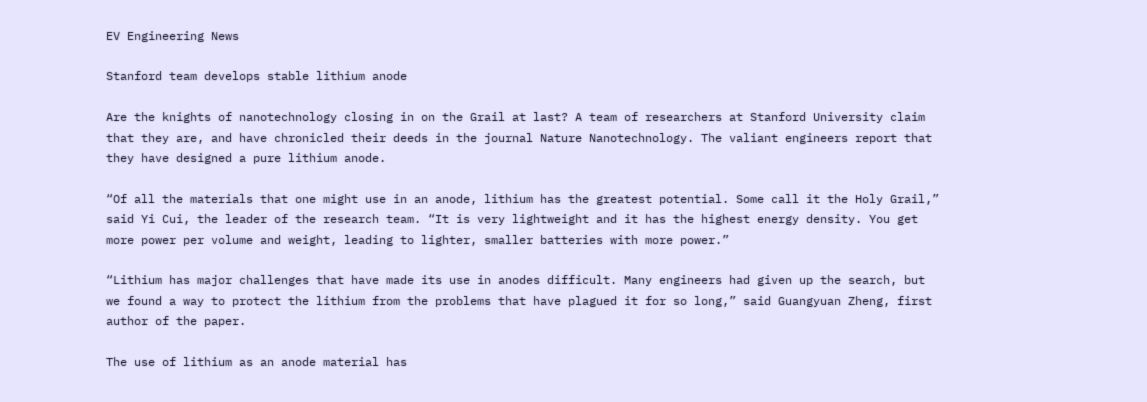EV Engineering News

Stanford team develops stable lithium anode

Are the knights of nanotechnology closing in on the Grail at last? A team of researchers at Stanford University claim that they are, and have chronicled their deeds in the journal Nature Nanotechnology. The valiant engineers report that they have designed a pure lithium anode.

“Of all the materials that one might use in an anode, lithium has the greatest potential. Some call it the Holy Grail,” said Yi Cui, the leader of the research team. “It is very lightweight and it has the highest energy density. You get more power per volume and weight, leading to lighter, smaller batteries with more power.”

“Lithium has major challenges that have made its use in anodes difficult. Many engineers had given up the search, but we found a way to protect the lithium from the problems that have plagued it for so long,” said Guangyuan Zheng, first author of the paper.

The use of lithium as an anode material has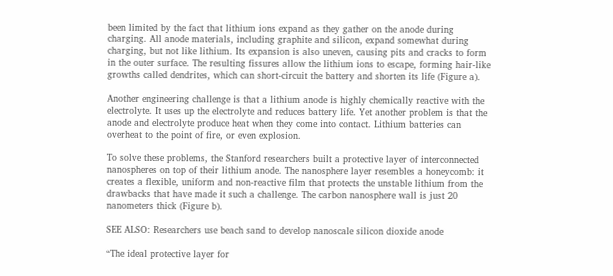been limited by the fact that lithium ions expand as they gather on the anode during charging. All anode materials, including graphite and silicon, expand somewhat during charging, but not like lithium. Its expansion is also uneven, causing pits and cracks to form in the outer surface. The resulting fissures allow the lithium ions to escape, forming hair-like growths called dendrites, which can short-circuit the battery and shorten its life (Figure a).

Another engineering challenge is that a lithium anode is highly chemically reactive with the electrolyte. It uses up the electrolyte and reduces battery life. Yet another problem is that the anode and electrolyte produce heat when they come into contact. Lithium batteries can overheat to the point of fire, or even explosion.

To solve these problems, the Stanford researchers built a protective layer of interconnected nanospheres on top of their lithium anode. The nanosphere layer resembles a honeycomb: it creates a flexible, uniform and non-reactive film that protects the unstable lithium from the drawbacks that have made it such a challenge. The carbon nanosphere wall is just 20 nanometers thick (Figure b).

SEE ALSO: Researchers use beach sand to develop nanoscale silicon dioxide anode

“The ideal protective layer for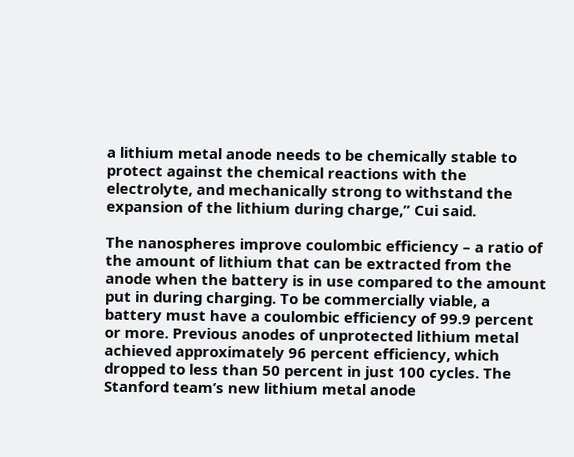a lithium metal anode needs to be chemically stable to protect against the chemical reactions with the electrolyte, and mechanically strong to withstand the expansion of the lithium during charge,” Cui said.

The nanospheres improve coulombic efficiency – a ratio of the amount of lithium that can be extracted from the anode when the battery is in use compared to the amount put in during charging. To be commercially viable, a battery must have a coulombic efficiency of 99.9 percent or more. Previous anodes of unprotected lithium metal achieved approximately 96 percent efficiency, which dropped to less than 50 percent in just 100 cycles. The Stanford team’s new lithium metal anode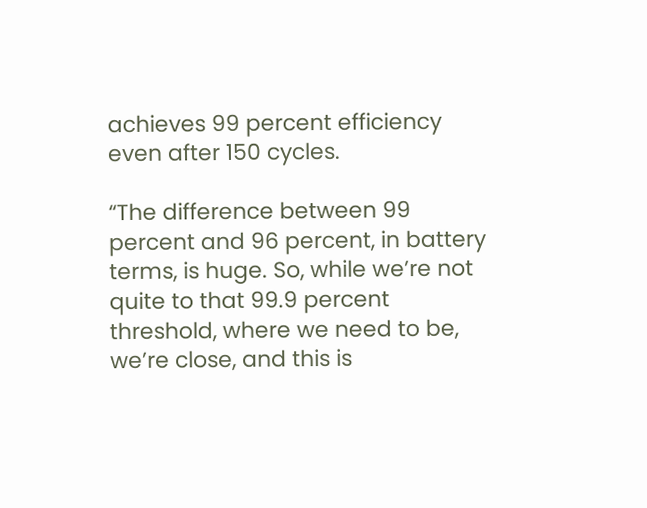achieves 99 percent efficiency even after 150 cycles.

“The difference between 99 percent and 96 percent, in battery terms, is huge. So, while we’re not quite to that 99.9 percent threshold, where we need to be, we’re close, and this is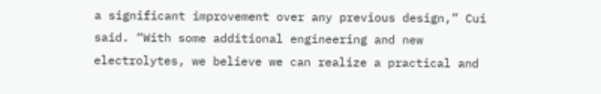a significant improvement over any previous design,” Cui said. “With some additional engineering and new electrolytes, we believe we can realize a practical and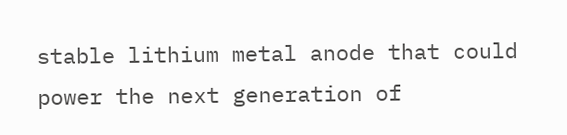stable lithium metal anode that could power the next generation of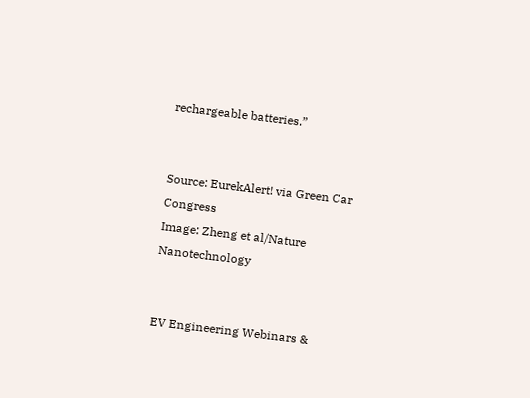rechargeable batteries.”


Source: EurekAlert! via Green Car Congress
Image: Zheng et al/Nature Nanotechnology


EV Engineering Webinars &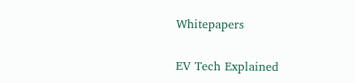Whitepapers

EV Tech Explained